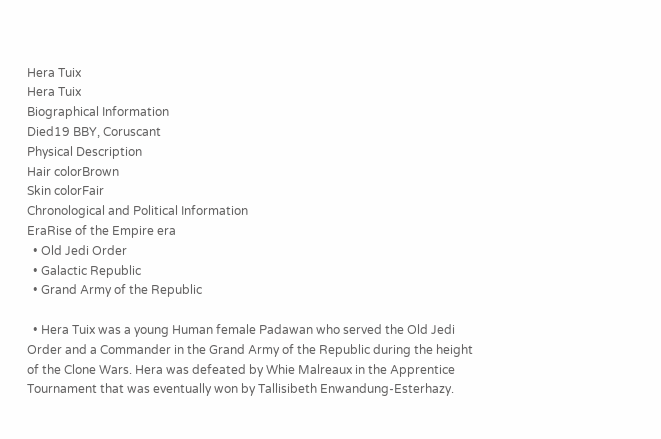Hera Tuix
Hera Tuix
Biographical Information
Died19 BBY, Coruscant
Physical Description
Hair colorBrown
Skin colorFair
Chronological and Political Information
EraRise of the Empire era
  • Old Jedi Order
  • Galactic Republic
  • Grand Army of the Republic

  • Hera Tuix was a young Human female Padawan who served the Old Jedi Order and a Commander in the Grand Army of the Republic during the height of the Clone Wars. Hera was defeated by Whie Malreaux in the Apprentice Tournament that was eventually won by Tallisibeth Enwandung-Esterhazy.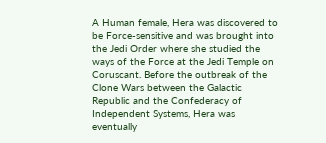A Human female, Hera was discovered to be Force-sensitive and was brought into the Jedi Order where she studied the ways of the Force at the Jedi Temple on Coruscant. Before the outbreak of the Clone Wars between the Galactic Republic and the Confederacy of Independent Systems, Hera was eventually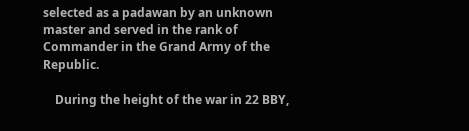selected as a padawan by an unknown master and served in the rank of Commander in the Grand Army of the Republic.

    During the height of the war in 22 BBY,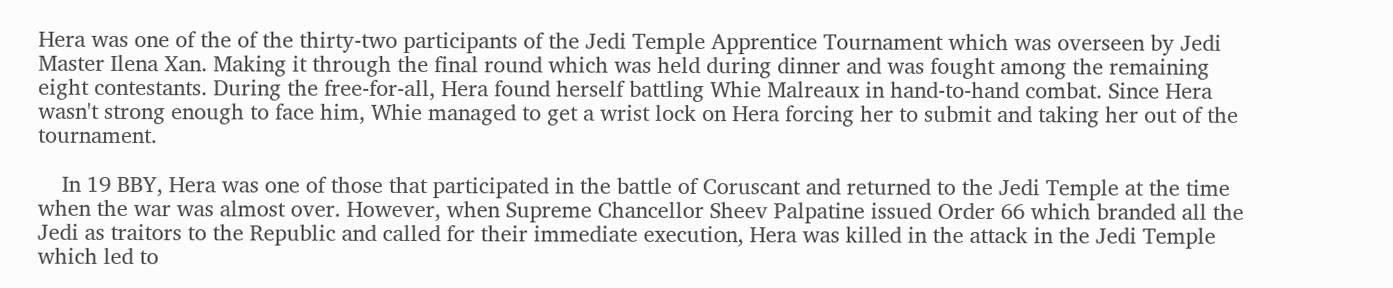Hera was one of the of the thirty-two participants of the Jedi Temple Apprentice Tournament which was overseen by Jedi Master Ilena Xan. Making it through the final round which was held during dinner and was fought among the remaining eight contestants. During the free-for-all, Hera found herself battling Whie Malreaux in hand-to-hand combat. Since Hera wasn't strong enough to face him, Whie managed to get a wrist lock on Hera forcing her to submit and taking her out of the tournament.

    In 19 BBY, Hera was one of those that participated in the battle of Coruscant and returned to the Jedi Temple at the time when the war was almost over. However, when Supreme Chancellor Sheev Palpatine issued Order 66 which branded all the Jedi as traitors to the Republic and called for their immediate execution, Hera was killed in the attack in the Jedi Temple which led to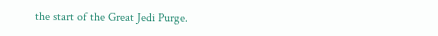the start of the Great Jedi Purge.